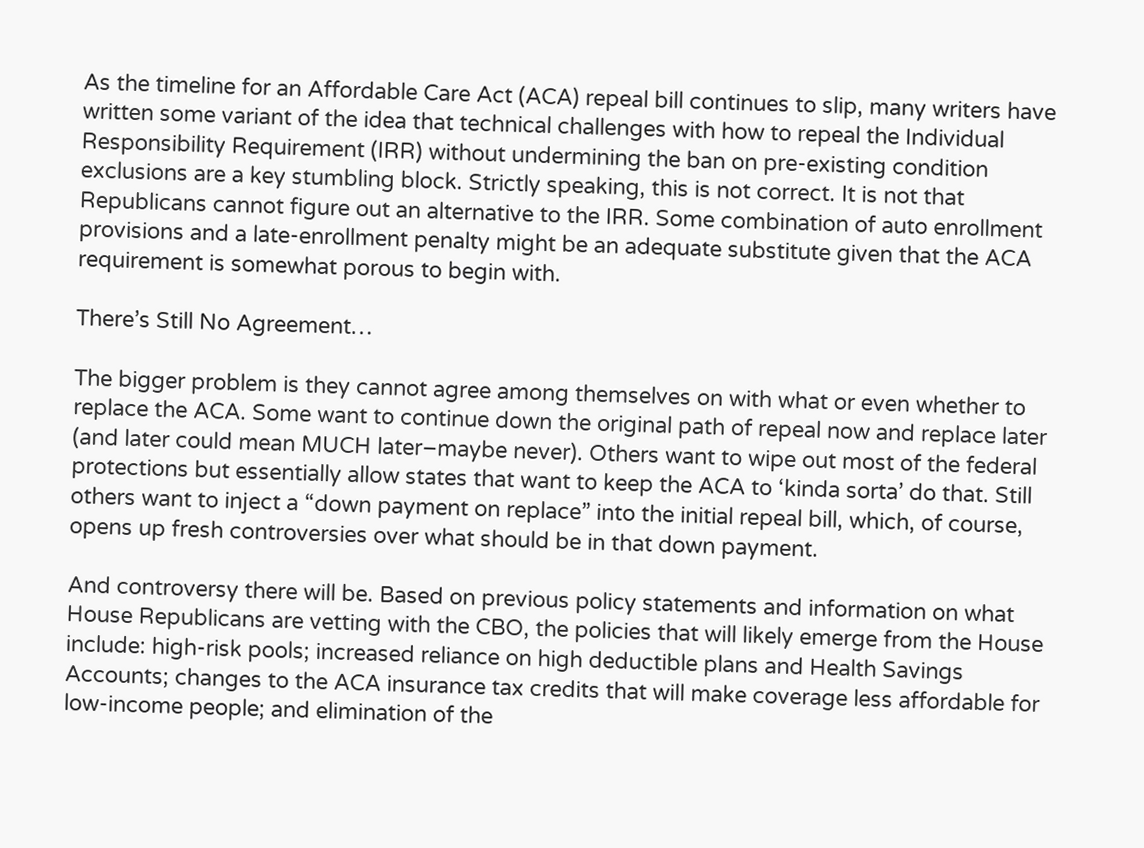As the timeline for an Affordable Care Act (ACA) repeal bill continues to slip, many writers have written some variant of the idea that technical challenges with how to repeal the Individual Responsibility Requirement (IRR) without undermining the ban on pre-existing condition exclusions are a key stumbling block. Strictly speaking, this is not correct. It is not that Republicans cannot figure out an alternative to the IRR. Some combination of auto enrollment provisions and a late-enrollment penalty might be an adequate substitute given that the ACA requirement is somewhat porous to begin with.

There’s Still No Agreement…

The bigger problem is they cannot agree among themselves on with what or even whether to replace the ACA. Some want to continue down the original path of repeal now and replace later (and later could mean MUCH later–maybe never). Others want to wipe out most of the federal protections but essentially allow states that want to keep the ACA to ‘kinda sorta’ do that. Still others want to inject a “down payment on replace” into the initial repeal bill, which, of course, opens up fresh controversies over what should be in that down payment.

And controversy there will be. Based on previous policy statements and information on what House Republicans are vetting with the CBO, the policies that will likely emerge from the House include: high-risk pools; increased reliance on high deductible plans and Health Savings Accounts; changes to the ACA insurance tax credits that will make coverage less affordable for low-income people; and elimination of the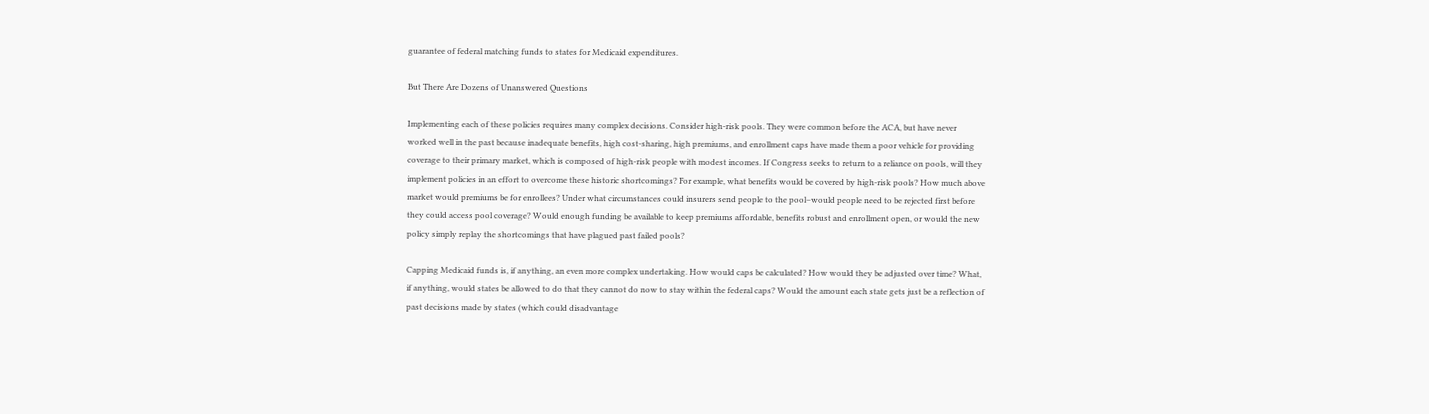guarantee of federal matching funds to states for Medicaid expenditures.

But There Are Dozens of Unanswered Questions

Implementing each of these policies requires many complex decisions. Consider high-risk pools. They were common before the ACA, but have never worked well in the past because inadequate benefits, high cost-sharing, high premiums, and enrollment caps have made them a poor vehicle for providing coverage to their primary market, which is composed of high-risk people with modest incomes. If Congress seeks to return to a reliance on pools, will they implement policies in an effort to overcome these historic shortcomings? For example, what benefits would be covered by high-risk pools? How much above market would premiums be for enrollees? Under what circumstances could insurers send people to the pool–would people need to be rejected first before they could access pool coverage? Would enough funding be available to keep premiums affordable, benefits robust and enrollment open, or would the new policy simply replay the shortcomings that have plagued past failed pools?

Capping Medicaid funds is, if anything, an even more complex undertaking. How would caps be calculated? How would they be adjusted over time? What, if anything, would states be allowed to do that they cannot do now to stay within the federal caps? Would the amount each state gets just be a reflection of past decisions made by states (which could disadvantage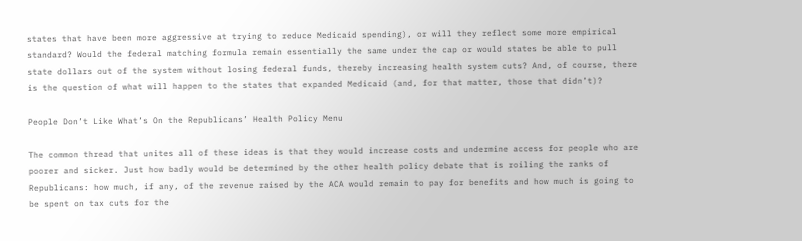states that have been more aggressive at trying to reduce Medicaid spending), or will they reflect some more empirical standard? Would the federal matching formula remain essentially the same under the cap or would states be able to pull state dollars out of the system without losing federal funds, thereby increasing health system cuts? And, of course, there is the question of what will happen to the states that expanded Medicaid (and, for that matter, those that didn’t)?

People Don’t Like What’s On the Republicans’ Health Policy Menu

The common thread that unites all of these ideas is that they would increase costs and undermine access for people who are poorer and sicker. Just how badly would be determined by the other health policy debate that is roiling the ranks of Republicans: how much, if any, of the revenue raised by the ACA would remain to pay for benefits and how much is going to be spent on tax cuts for the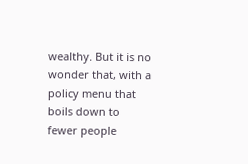wealthy. But it is no wonder that, with a policy menu that boils down to fewer people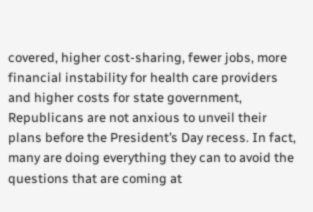covered, higher cost-sharing, fewer jobs, more financial instability for health care providers and higher costs for state government, Republicans are not anxious to unveil their plans before the President’s Day recess. In fact, many are doing everything they can to avoid the questions that are coming at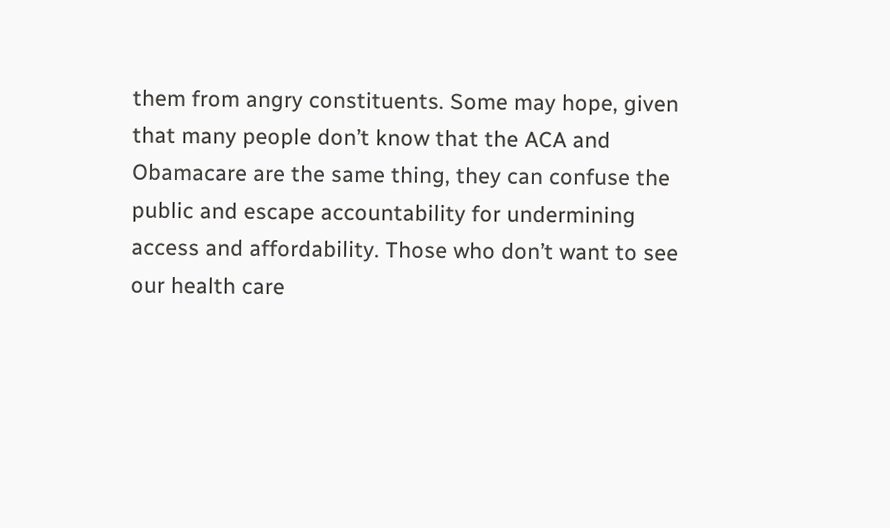them from angry constituents. Some may hope, given that many people don’t know that the ACA and Obamacare are the same thing, they can confuse the public and escape accountability for undermining access and affordability. Those who don’t want to see our health care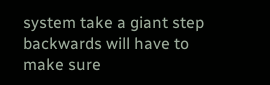system take a giant step backwards will have to make sure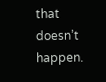that doesn’t happen.